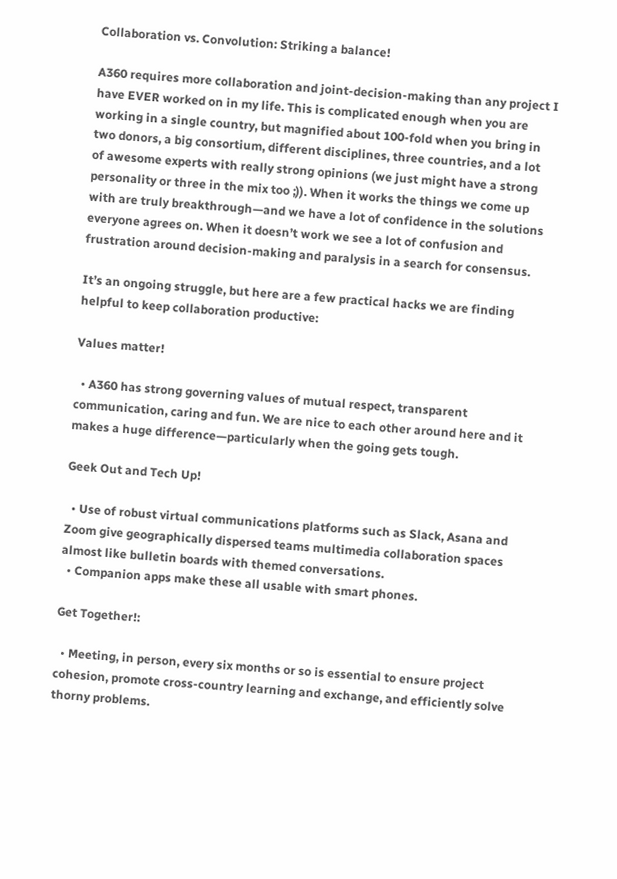Collaboration vs. Convolution: Striking a balance!

A360 requires more collaboration and joint-decision-making than any project I have EVER worked on in my life. This is complicated enough when you are working in a single country, but magnified about 100-fold when you bring in two donors, a big consortium, different disciplines, three countries, and a lot of awesome experts with really strong opinions (we just might have a strong personality or three in the mix too ;)). When it works the things we come up with are truly breakthrough—and we have a lot of confidence in the solutions everyone agrees on. When it doesn’t work we see a lot of confusion and frustration around decision-making and paralysis in a search for consensus.

It’s an ongoing struggle, but here are a few practical hacks we are finding helpful to keep collaboration productive:

Values matter!

  • A360 has strong governing values of mutual respect, transparent communication, caring and fun. We are nice to each other around here and it makes a huge difference—particularly when the going gets tough.

Geek Out and Tech Up!

  • Use of robust virtual communications platforms such as Slack, Asana and Zoom give geographically dispersed teams multimedia collaboration spaces almost like bulletin boards with themed conversations.
  • Companion apps make these all usable with smart phones.

Get Together!:

  • Meeting, in person, every six months or so is essential to ensure project cohesion, promote cross-country learning and exchange, and efficiently solve thorny problems.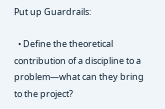Put up Guardrails:

  • Define the theoretical contribution of a discipline to a problem—what can they bring to the project?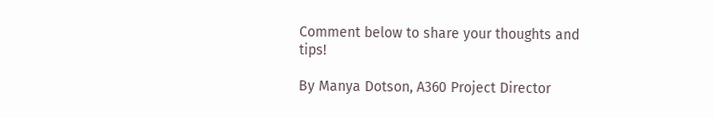Comment below to share your thoughts and tips!

By Manya Dotson, A360 Project Director